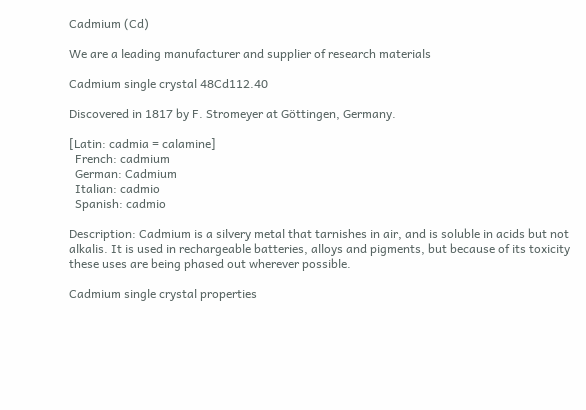Cadmium (Cd)

We are a leading manufacturer and supplier of research materials

Cadmium single crystal 48Cd112.40

Discovered in 1817 by F. Stromeyer at Göttingen, Germany.

[Latin: cadmia = calamine]
  French: cadmium
  German: Cadmium
  Italian: cadmio
  Spanish: cadmio

Description: Cadmium is a silvery metal that tarnishes in air, and is soluble in acids but not alkalis. It is used in rechargeable batteries, alloys and pigments, but because of its toxicity these uses are being phased out wherever possible.

Cadmium single crystal properties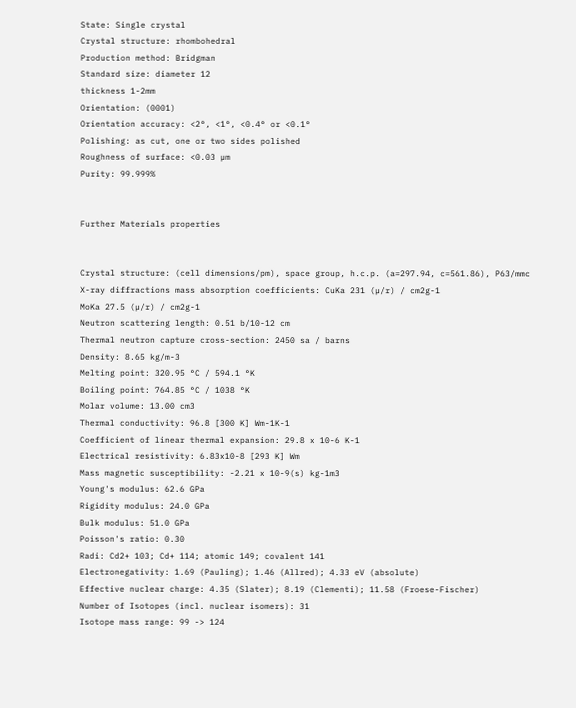State: Single crystal
Crystal structure: rhombohedral
Production method: Bridgman
Standard size: diameter 12
thickness 1-2mm
Orientation: (0001)
Orientation accuracy: <2°, <1°, <0.4° or <0.1°
Polishing: as cut, one or two sides polished
Roughness of surface: <0.03 µm
Purity: 99.999%


Further Materials properties


Crystal structure: (cell dimensions/pm), space group, h.c.p. (a=297.94, c=561.86), P63/mmc
X-ray diffractions mass absorption coefficients: CuKa 231 (µ/r) / cm2g-1
MoKa 27.5 (µ/r) / cm2g-1
Neutron scattering length: 0.51 b/10-12 cm
Thermal neutron capture cross-section: 2450 sa / barns
Density: 8.65 kg/m-3
Melting point: 320.95 °C / 594.1 °K
Boiling point: 764.85 °C / 1038 °K
Molar volume: 13.00 cm3
Thermal conductivity: 96.8 [300 K] Wm-1K-1
Coefficient of linear thermal expansion: 29.8 x 10-6 K-1
Electrical resistivity: 6.83x10-8 [293 K] Wm
Mass magnetic susceptibility: -2.21 x 10-9(s) kg-1m3
Young's modulus: 62.6 GPa
Rigidity modulus: 24.0 GPa
Bulk modulus: 51.0 GPa
Poisson's ratio: 0.30
Radi: Cd2+ 103; Cd+ 114; atomic 149; covalent 141
Electronegativity: 1.69 (Pauling); 1.46 (Allred); 4.33 eV (absolute)
Effective nuclear charge: 4.35 (Slater); 8.19 (Clementi); 11.58 (Froese-Fischer)
Number of Isotopes (incl. nuclear isomers): 31
Isotope mass range: 99 -> 124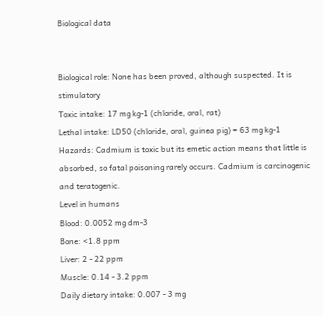Biological data


Biological role: None has been proved, although suspected. It is stimulatory
Toxic intake: 17 mg kg-1 (chloride, oral, rat)
Lethal intake: LD50 (chloride, oral, guinea pig) = 63 mg kg-1
Hazards: Cadmium is toxic but its emetic action means that little is absorbed, so fatal poisoning rarely occurs. Cadmium is carcinogenic and teratogenic.
Level in humans
Blood: 0.0052 mg dm-3
Bone: <1.8 ppm
Liver: 2 - 22 ppm
Muscle: 0.14 - 3.2 ppm
Daily dietary intake: 0.007 - 3 mg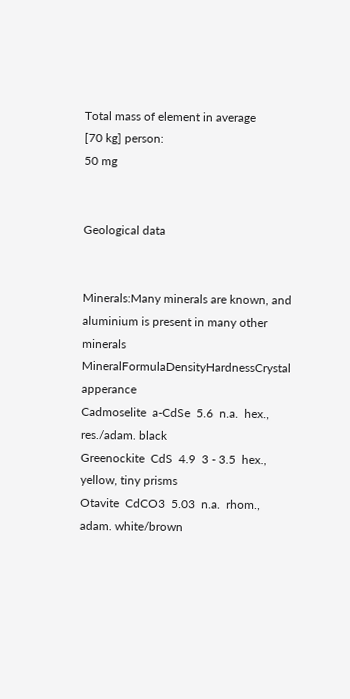Total mass of element in average
[70 kg] person:
50 mg


Geological data


Minerals:Many minerals are known, and aluminium is present in many other minerals
MineralFormulaDensityHardnessCrystal apperance
Cadmoselite  a-CdSe  5.6  n.a.  hex., res./adam. black
Greenockite  CdS  4.9  3 - 3.5  hex., yellow, tiny prisms
Otavite  CdCO3  5.03  n.a.  rhom., adam. white/brown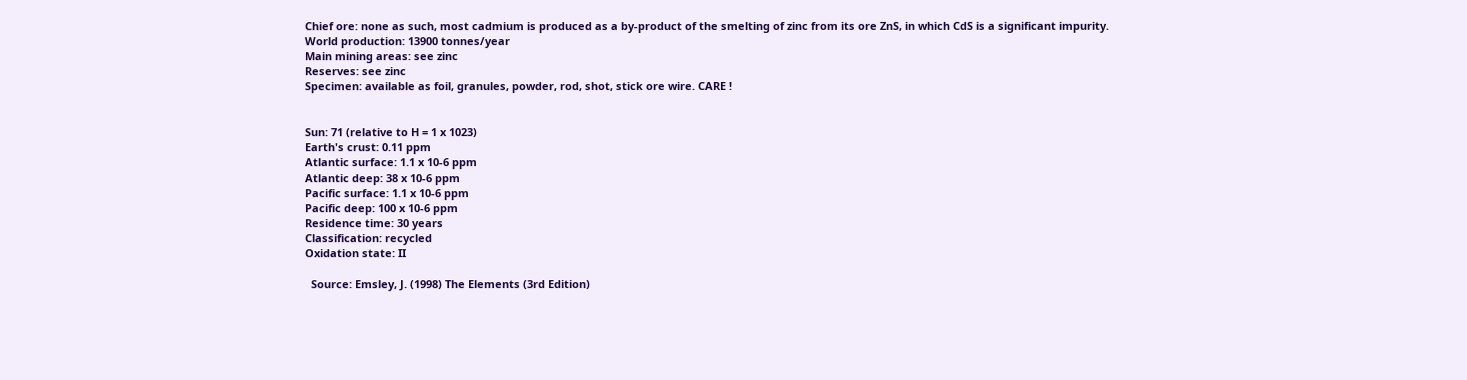Chief ore: none as such, most cadmium is produced as a by-product of the smelting of zinc from its ore ZnS, in which CdS is a significant impurity.
World production: 13900 tonnes/year
Main mining areas: see zinc
Reserves: see zinc
Specimen: available as foil, granules, powder, rod, shot, stick ore wire. CARE !


Sun: 71 (relative to H = 1 x 1023)
Earth's crust: 0.11 ppm
Atlantic surface: 1.1 x 10-6 ppm
Atlantic deep: 38 x 10-6 ppm
Pacific surface: 1.1 x 10-6 ppm
Pacific deep: 100 x 10-6 ppm
Residence time: 30 years
Classification: recycled
Oxidation state: II

  Source: Emsley, J. (1998) The Elements (3rd Edition)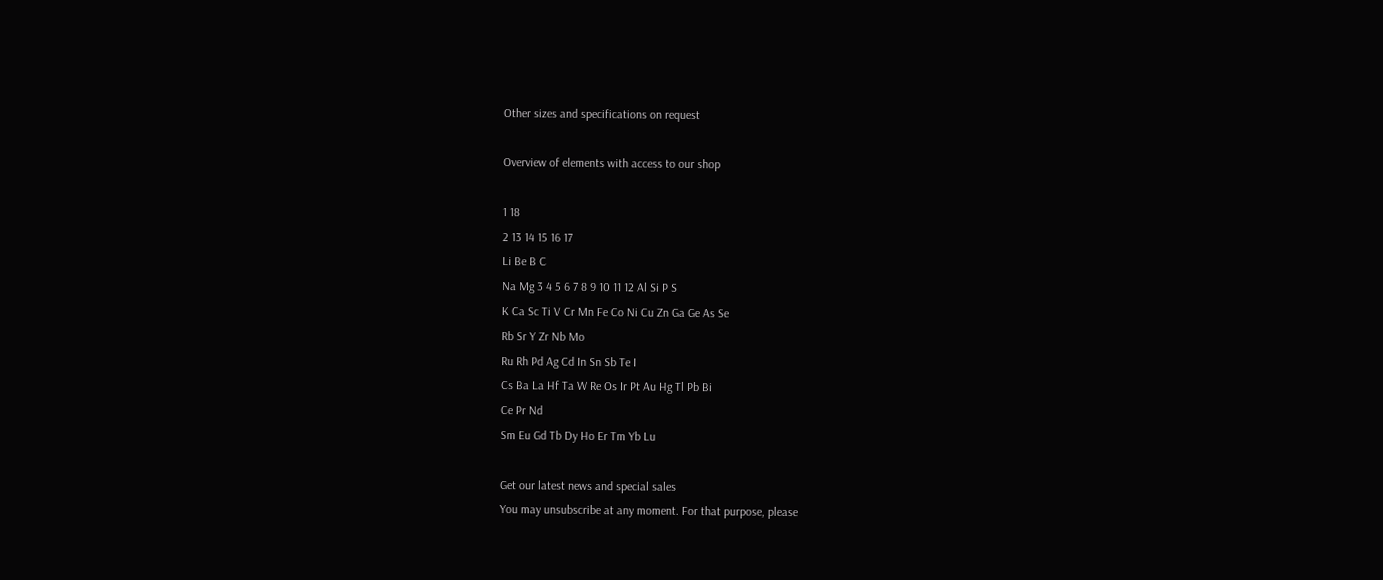Other sizes and specifications on request

Overview of elements with access to our shop

1 18
2 13 14 15 16 17
Li Be B C
Na Mg 3 4 5 6 7 8 9 10 11 12 Al Si P S
K Ca Sc Ti V Cr Mn Fe Co Ni Cu Zn Ga Ge As Se
Rb Sr Y Zr Nb Mo
Ru Rh Pd Ag Cd In Sn Sb Te I
Cs Ba La Hf Ta W Re Os Ir Pt Au Hg Tl Pb Bi
Ce Pr Nd
Sm Eu Gd Tb Dy Ho Er Tm Yb Lu

Get our latest news and special sales
You may unsubscribe at any moment. For that purpose, please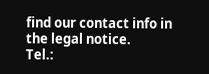find our contact info in the legal notice.
Tel.: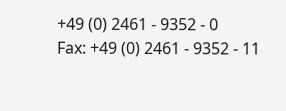+49 (0) 2461 - 9352 - 0
Fax: +49 (0) 2461 - 9352 - 11